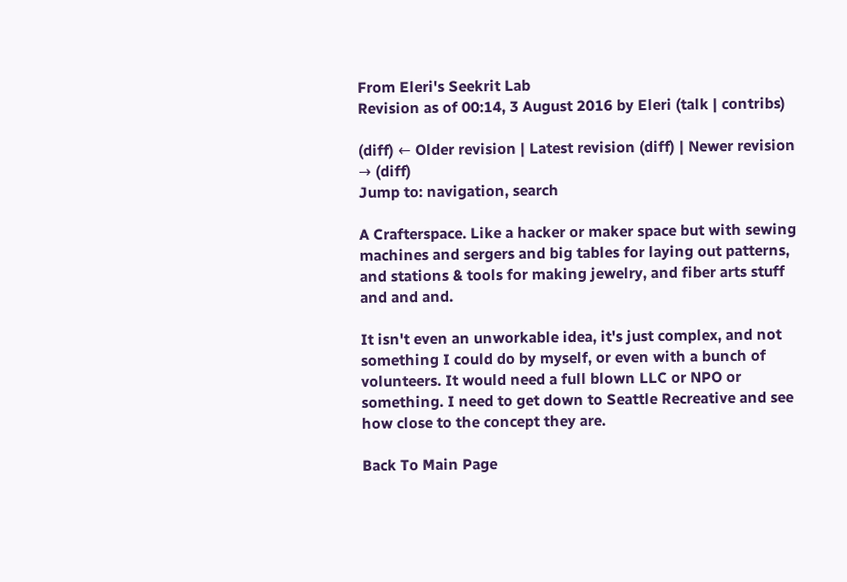From Eleri's Seekrit Lab
Revision as of 00:14, 3 August 2016 by Eleri (talk | contribs)

(diff) ← Older revision | Latest revision (diff) | Newer revision → (diff)
Jump to: navigation, search

A Crafterspace. Like a hacker or maker space but with sewing machines and sergers and big tables for laying out patterns, and stations & tools for making jewelry, and fiber arts stuff and and and.

It isn't even an unworkable idea, it's just complex, and not something I could do by myself, or even with a bunch of volunteers. It would need a full blown LLC or NPO or something. I need to get down to Seattle Recreative and see how close to the concept they are.

Back To Main Page